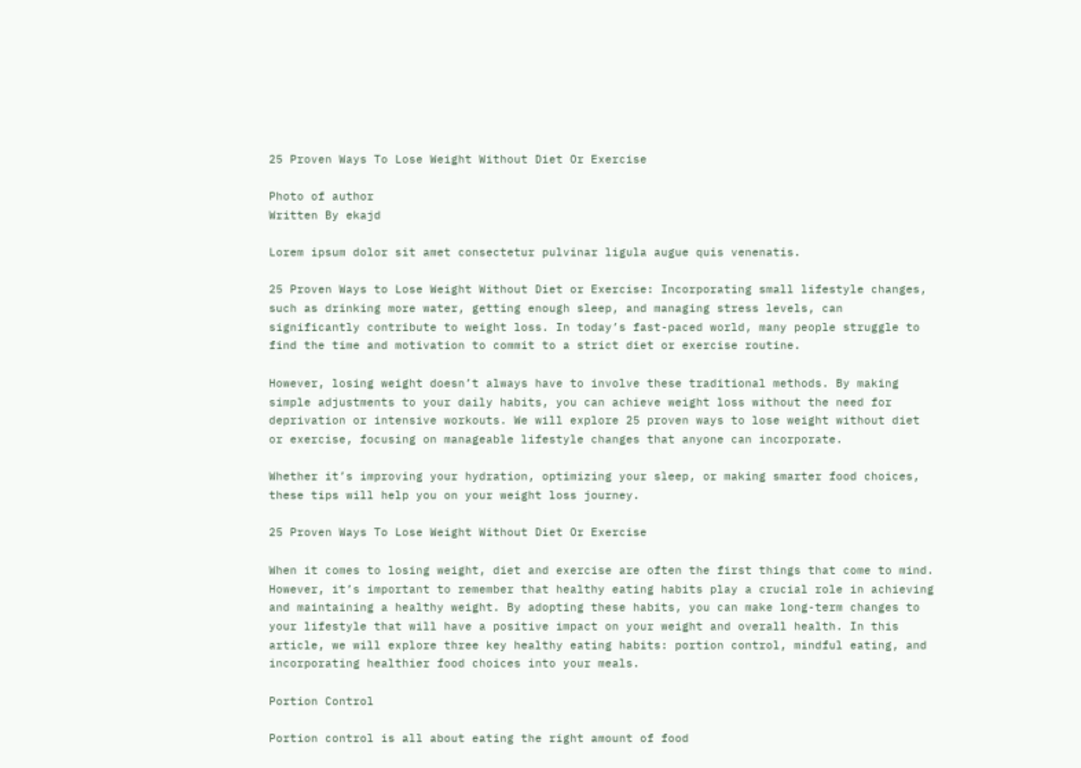25 Proven Ways To Lose Weight Without Diet Or Exercise

Photo of author
Written By ekajd

Lorem ipsum dolor sit amet consectetur pulvinar ligula augue quis venenatis.

25 Proven Ways to Lose Weight Without Diet or Exercise: Incorporating small lifestyle changes, such as drinking more water, getting enough sleep, and managing stress levels, can significantly contribute to weight loss. In today’s fast-paced world, many people struggle to find the time and motivation to commit to a strict diet or exercise routine.

However, losing weight doesn’t always have to involve these traditional methods. By making simple adjustments to your daily habits, you can achieve weight loss without the need for deprivation or intensive workouts. We will explore 25 proven ways to lose weight without diet or exercise, focusing on manageable lifestyle changes that anyone can incorporate.

Whether it’s improving your hydration, optimizing your sleep, or making smarter food choices, these tips will help you on your weight loss journey.

25 Proven Ways To Lose Weight Without Diet Or Exercise

When it comes to losing weight, diet and exercise are often the first things that come to mind. However, it’s important to remember that healthy eating habits play a crucial role in achieving and maintaining a healthy weight. By adopting these habits, you can make long-term changes to your lifestyle that will have a positive impact on your weight and overall health. In this article, we will explore three key healthy eating habits: portion control, mindful eating, and incorporating healthier food choices into your meals.

Portion Control

Portion control is all about eating the right amount of food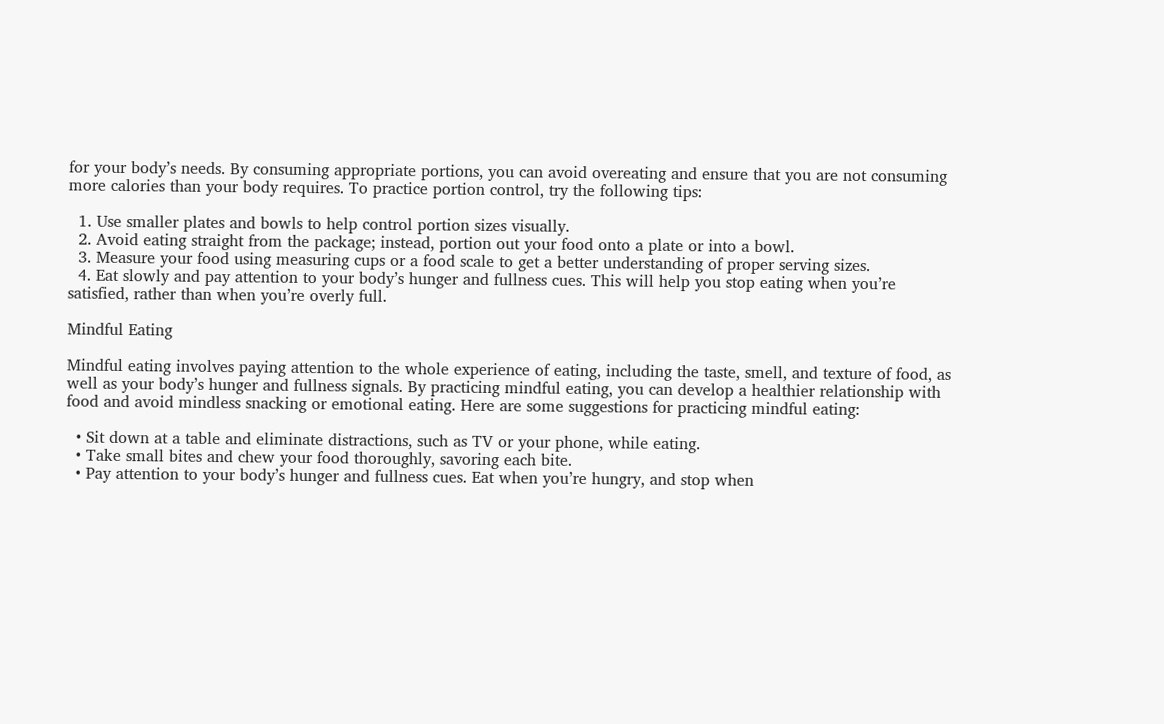for your body’s needs. By consuming appropriate portions, you can avoid overeating and ensure that you are not consuming more calories than your body requires. To practice portion control, try the following tips:

  1. Use smaller plates and bowls to help control portion sizes visually.
  2. Avoid eating straight from the package; instead, portion out your food onto a plate or into a bowl.
  3. Measure your food using measuring cups or a food scale to get a better understanding of proper serving sizes.
  4. Eat slowly and pay attention to your body’s hunger and fullness cues. This will help you stop eating when you’re satisfied, rather than when you’re overly full.

Mindful Eating

Mindful eating involves paying attention to the whole experience of eating, including the taste, smell, and texture of food, as well as your body’s hunger and fullness signals. By practicing mindful eating, you can develop a healthier relationship with food and avoid mindless snacking or emotional eating. Here are some suggestions for practicing mindful eating:

  • Sit down at a table and eliminate distractions, such as TV or your phone, while eating.
  • Take small bites and chew your food thoroughly, savoring each bite.
  • Pay attention to your body’s hunger and fullness cues. Eat when you’re hungry, and stop when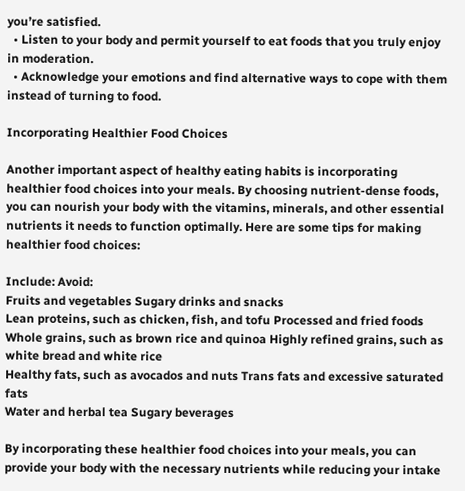you’re satisfied.
  • Listen to your body and permit yourself to eat foods that you truly enjoy in moderation.
  • Acknowledge your emotions and find alternative ways to cope with them instead of turning to food.

Incorporating Healthier Food Choices

Another important aspect of healthy eating habits is incorporating healthier food choices into your meals. By choosing nutrient-dense foods, you can nourish your body with the vitamins, minerals, and other essential nutrients it needs to function optimally. Here are some tips for making healthier food choices:

Include: Avoid:
Fruits and vegetables Sugary drinks and snacks
Lean proteins, such as chicken, fish, and tofu Processed and fried foods
Whole grains, such as brown rice and quinoa Highly refined grains, such as white bread and white rice
Healthy fats, such as avocados and nuts Trans fats and excessive saturated fats
Water and herbal tea Sugary beverages

By incorporating these healthier food choices into your meals, you can provide your body with the necessary nutrients while reducing your intake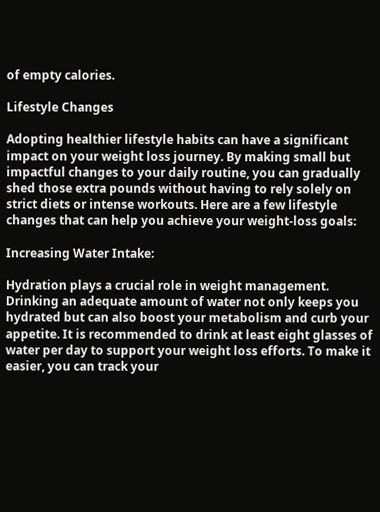of empty calories.

Lifestyle Changes

Adopting healthier lifestyle habits can have a significant impact on your weight loss journey. By making small but impactful changes to your daily routine, you can gradually shed those extra pounds without having to rely solely on strict diets or intense workouts. Here are a few lifestyle changes that can help you achieve your weight-loss goals:

Increasing Water Intake:

Hydration plays a crucial role in weight management. Drinking an adequate amount of water not only keeps you hydrated but can also boost your metabolism and curb your appetite. It is recommended to drink at least eight glasses of water per day to support your weight loss efforts. To make it easier, you can track your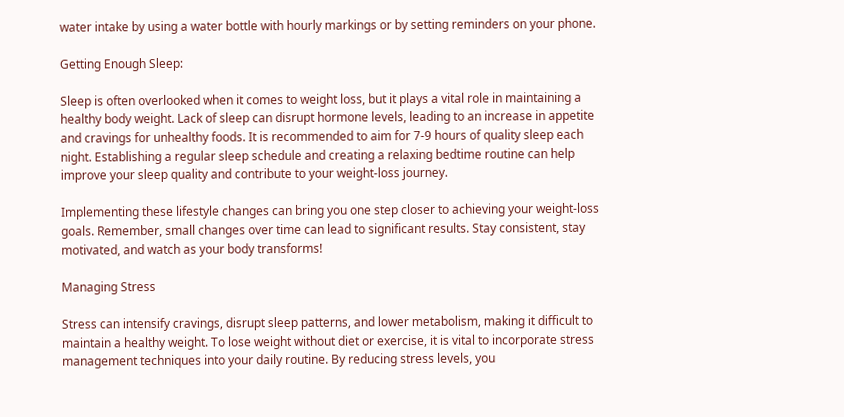water intake by using a water bottle with hourly markings or by setting reminders on your phone.

Getting Enough Sleep:

Sleep is often overlooked when it comes to weight loss, but it plays a vital role in maintaining a healthy body weight. Lack of sleep can disrupt hormone levels, leading to an increase in appetite and cravings for unhealthy foods. It is recommended to aim for 7-9 hours of quality sleep each night. Establishing a regular sleep schedule and creating a relaxing bedtime routine can help improve your sleep quality and contribute to your weight-loss journey.

Implementing these lifestyle changes can bring you one step closer to achieving your weight-loss goals. Remember, small changes over time can lead to significant results. Stay consistent, stay motivated, and watch as your body transforms!

Managing Stress

Stress can intensify cravings, disrupt sleep patterns, and lower metabolism, making it difficult to maintain a healthy weight. To lose weight without diet or exercise, it is vital to incorporate stress management techniques into your daily routine. By reducing stress levels, you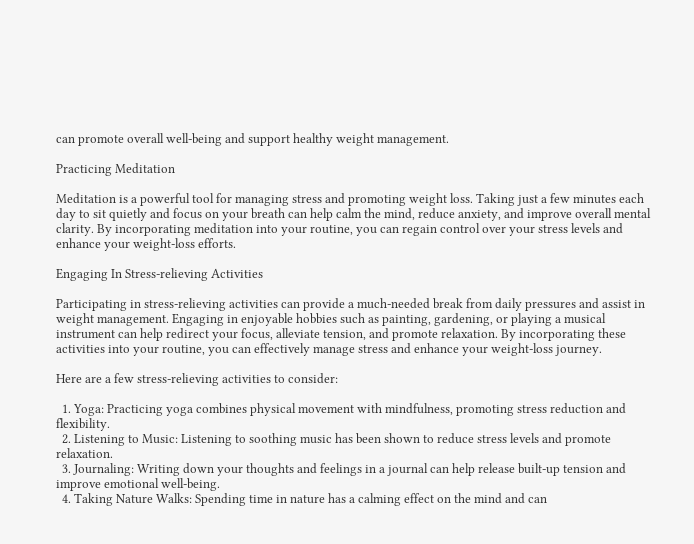can promote overall well-being and support healthy weight management.

Practicing Meditation

Meditation is a powerful tool for managing stress and promoting weight loss. Taking just a few minutes each day to sit quietly and focus on your breath can help calm the mind, reduce anxiety, and improve overall mental clarity. By incorporating meditation into your routine, you can regain control over your stress levels and enhance your weight-loss efforts.

Engaging In Stress-relieving Activities

Participating in stress-relieving activities can provide a much-needed break from daily pressures and assist in weight management. Engaging in enjoyable hobbies such as painting, gardening, or playing a musical instrument can help redirect your focus, alleviate tension, and promote relaxation. By incorporating these activities into your routine, you can effectively manage stress and enhance your weight-loss journey.

Here are a few stress-relieving activities to consider:

  1. Yoga: Practicing yoga combines physical movement with mindfulness, promoting stress reduction and flexibility.
  2. Listening to Music: Listening to soothing music has been shown to reduce stress levels and promote relaxation.
  3. Journaling: Writing down your thoughts and feelings in a journal can help release built-up tension and improve emotional well-being.
  4. Taking Nature Walks: Spending time in nature has a calming effect on the mind and can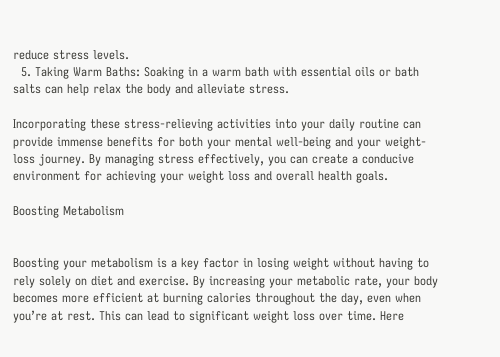reduce stress levels.
  5. Taking Warm Baths: Soaking in a warm bath with essential oils or bath salts can help relax the body and alleviate stress.

Incorporating these stress-relieving activities into your daily routine can provide immense benefits for both your mental well-being and your weight-loss journey. By managing stress effectively, you can create a conducive environment for achieving your weight loss and overall health goals.

Boosting Metabolism


Boosting your metabolism is a key factor in losing weight without having to rely solely on diet and exercise. By increasing your metabolic rate, your body becomes more efficient at burning calories throughout the day, even when you’re at rest. This can lead to significant weight loss over time. Here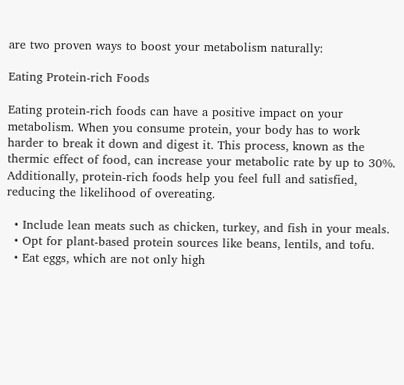are two proven ways to boost your metabolism naturally:

Eating Protein-rich Foods

Eating protein-rich foods can have a positive impact on your metabolism. When you consume protein, your body has to work harder to break it down and digest it. This process, known as the thermic effect of food, can increase your metabolic rate by up to 30%. Additionally, protein-rich foods help you feel full and satisfied, reducing the likelihood of overeating.

  • Include lean meats such as chicken, turkey, and fish in your meals.
  • Opt for plant-based protein sources like beans, lentils, and tofu.
  • Eat eggs, which are not only high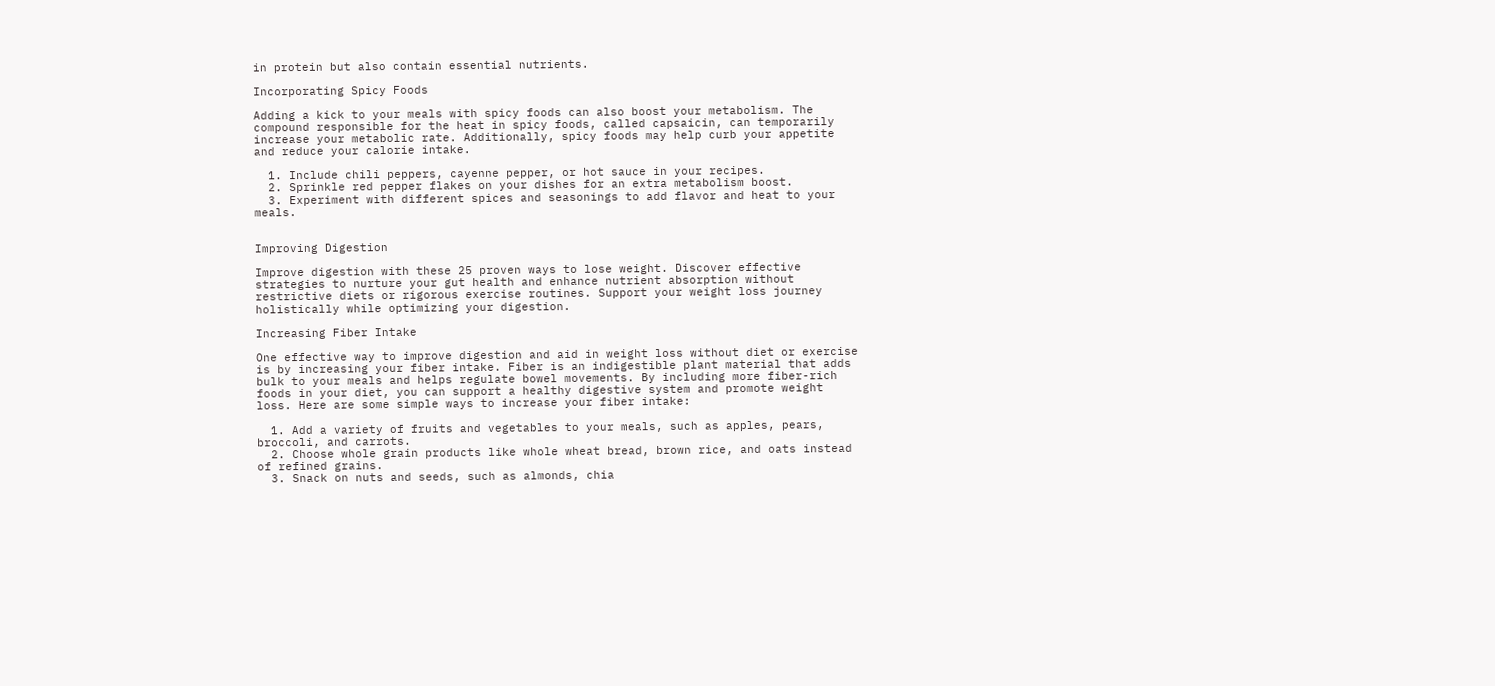in protein but also contain essential nutrients.

Incorporating Spicy Foods

Adding a kick to your meals with spicy foods can also boost your metabolism. The compound responsible for the heat in spicy foods, called capsaicin, can temporarily increase your metabolic rate. Additionally, spicy foods may help curb your appetite and reduce your calorie intake.

  1. Include chili peppers, cayenne pepper, or hot sauce in your recipes.
  2. Sprinkle red pepper flakes on your dishes for an extra metabolism boost.
  3. Experiment with different spices and seasonings to add flavor and heat to your meals.


Improving Digestion

Improve digestion with these 25 proven ways to lose weight. Discover effective strategies to nurture your gut health and enhance nutrient absorption without restrictive diets or rigorous exercise routines. Support your weight loss journey holistically while optimizing your digestion.

Increasing Fiber Intake

One effective way to improve digestion and aid in weight loss without diet or exercise is by increasing your fiber intake. Fiber is an indigestible plant material that adds bulk to your meals and helps regulate bowel movements. By including more fiber-rich foods in your diet, you can support a healthy digestive system and promote weight loss. Here are some simple ways to increase your fiber intake:

  1. Add a variety of fruits and vegetables to your meals, such as apples, pears, broccoli, and carrots.
  2. Choose whole grain products like whole wheat bread, brown rice, and oats instead of refined grains.
  3. Snack on nuts and seeds, such as almonds, chia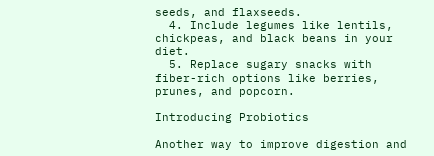seeds, and flaxseeds.
  4. Include legumes like lentils, chickpeas, and black beans in your diet.
  5. Replace sugary snacks with fiber-rich options like berries, prunes, and popcorn.

Introducing Probiotics

Another way to improve digestion and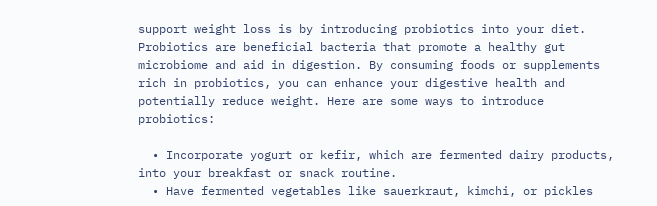support weight loss is by introducing probiotics into your diet. Probiotics are beneficial bacteria that promote a healthy gut microbiome and aid in digestion. By consuming foods or supplements rich in probiotics, you can enhance your digestive health and potentially reduce weight. Here are some ways to introduce probiotics:

  • Incorporate yogurt or kefir, which are fermented dairy products, into your breakfast or snack routine.
  • Have fermented vegetables like sauerkraut, kimchi, or pickles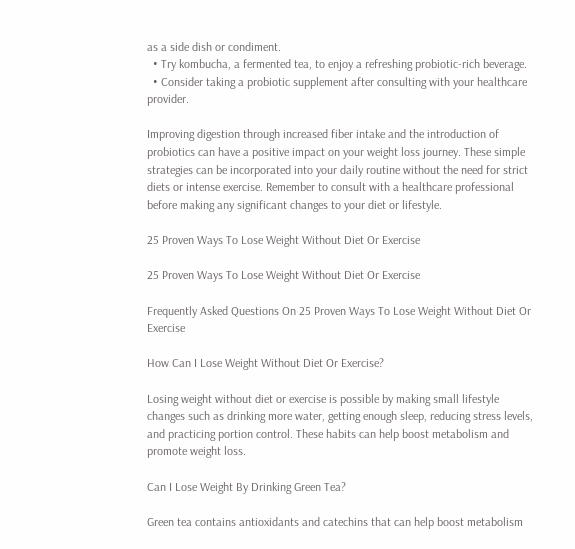as a side dish or condiment.
  • Try kombucha, a fermented tea, to enjoy a refreshing probiotic-rich beverage.
  • Consider taking a probiotic supplement after consulting with your healthcare provider.

Improving digestion through increased fiber intake and the introduction of probiotics can have a positive impact on your weight loss journey. These simple strategies can be incorporated into your daily routine without the need for strict diets or intense exercise. Remember to consult with a healthcare professional before making any significant changes to your diet or lifestyle.

25 Proven Ways To Lose Weight Without Diet Or Exercise

25 Proven Ways To Lose Weight Without Diet Or Exercise

Frequently Asked Questions On 25 Proven Ways To Lose Weight Without Diet Or Exercise

How Can I Lose Weight Without Diet Or Exercise?

Losing weight without diet or exercise is possible by making small lifestyle changes such as drinking more water, getting enough sleep, reducing stress levels, and practicing portion control. These habits can help boost metabolism and promote weight loss.

Can I Lose Weight By Drinking Green Tea?

Green tea contains antioxidants and catechins that can help boost metabolism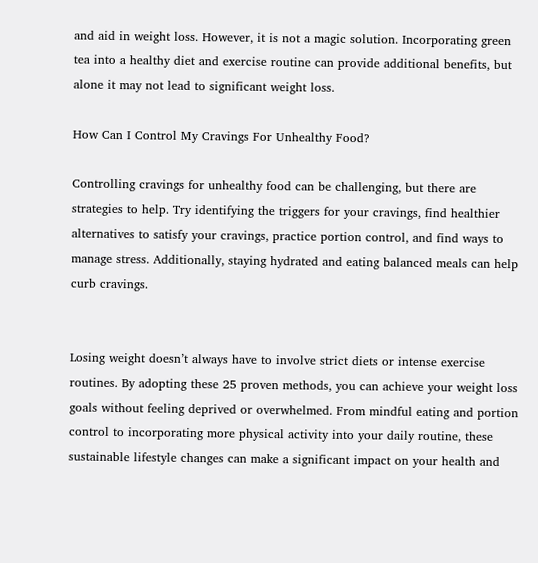and aid in weight loss. However, it is not a magic solution. Incorporating green tea into a healthy diet and exercise routine can provide additional benefits, but alone it may not lead to significant weight loss.

How Can I Control My Cravings For Unhealthy Food?

Controlling cravings for unhealthy food can be challenging, but there are strategies to help. Try identifying the triggers for your cravings, find healthier alternatives to satisfy your cravings, practice portion control, and find ways to manage stress. Additionally, staying hydrated and eating balanced meals can help curb cravings.


Losing weight doesn’t always have to involve strict diets or intense exercise routines. By adopting these 25 proven methods, you can achieve your weight loss goals without feeling deprived or overwhelmed. From mindful eating and portion control to incorporating more physical activity into your daily routine, these sustainable lifestyle changes can make a significant impact on your health and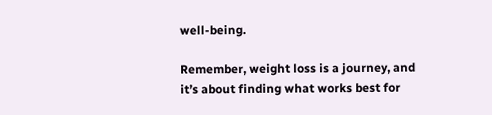well-being.

Remember, weight loss is a journey, and it’s about finding what works best for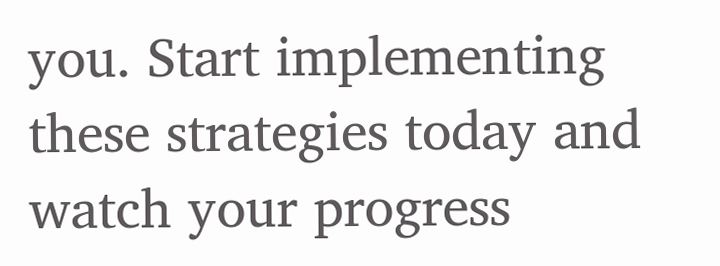you. Start implementing these strategies today and watch your progress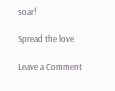soar!

Spread the love

Leave a Comment